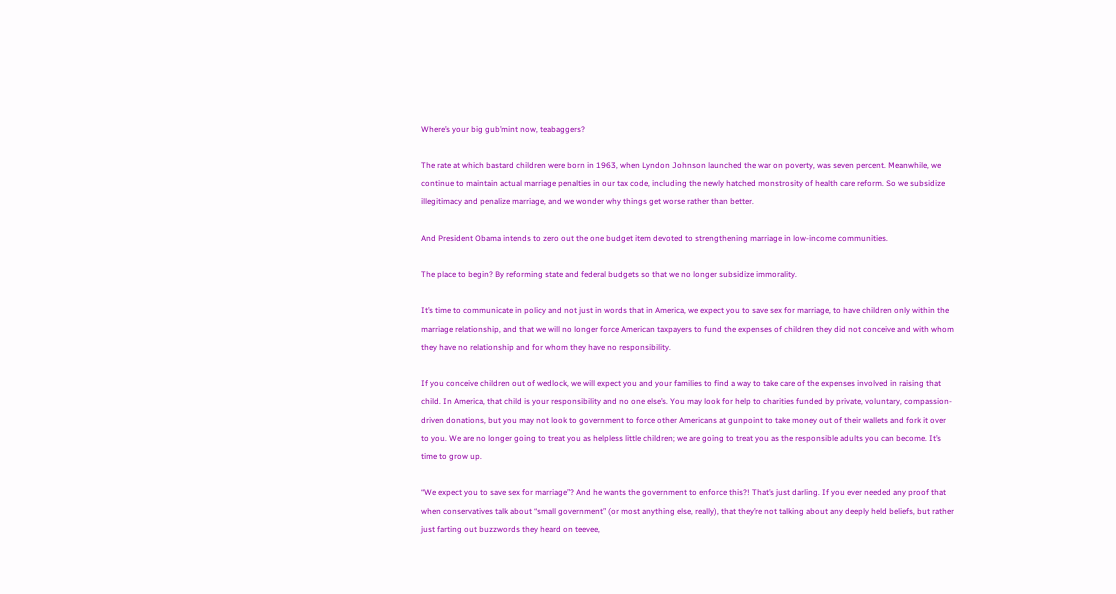Where’s your big gub’mint now, teabaggers?

The rate at which bastard children were born in 1963, when Lyndon Johnson launched the war on poverty, was seven percent. Meanwhile, we continue to maintain actual marriage penalties in our tax code, including the newly hatched monstrosity of health care reform. So we subsidize illegitimacy and penalize marriage, and we wonder why things get worse rather than better.

And President Obama intends to zero out the one budget item devoted to strengthening marriage in low-income communities.

The place to begin? By reforming state and federal budgets so that we no longer subsidize immorality.

It’s time to communicate in policy and not just in words that in America, we expect you to save sex for marriage, to have children only within the marriage relationship, and that we will no longer force American taxpayers to fund the expenses of children they did not conceive and with whom they have no relationship and for whom they have no responsibility.

If you conceive children out of wedlock, we will expect you and your families to find a way to take care of the expenses involved in raising that child. In America, that child is your responsibility and no one else’s. You may look for help to charities funded by private, voluntary, compassion-driven donations, but you may not look to government to force other Americans at gunpoint to take money out of their wallets and fork it over to you. We are no longer going to treat you as helpless little children; we are going to treat you as the responsible adults you can become. It’s time to grow up.

“We expect you to save sex for marriage”? And he wants the government to enforce this?! That’s just darling. If you ever needed any proof that when conservatives talk about “small government” (or most anything else, really), that they’re not talking about any deeply held beliefs, but rather just farting out buzzwords they heard on teevee,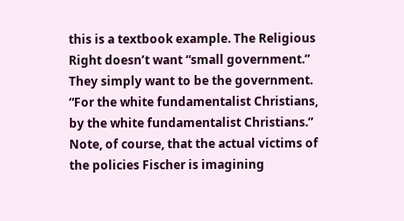this is a textbook example. The Religious Right doesn’t want “small government.” They simply want to be the government. “For the white fundamentalist Christians, by the white fundamentalist Christians.” Note, of course, that the actual victims of the policies Fischer is imagining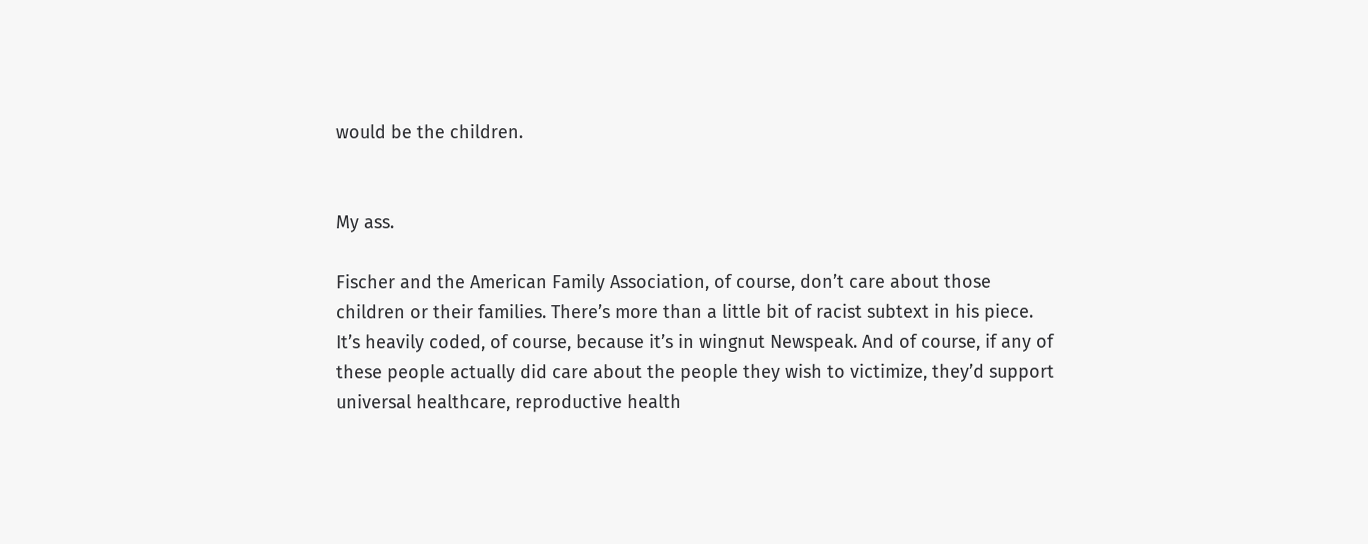would be the children.


My ass.

Fischer and the American Family Association, of course, don’t care about those children or their families. There’s more than a little bit of racist subtext in his piece. It’s heavily coded, of course, because it’s in wingnut Newspeak. And of course, if any of these people actually did care about the people they wish to victimize, they’d support universal healthcare, reproductive health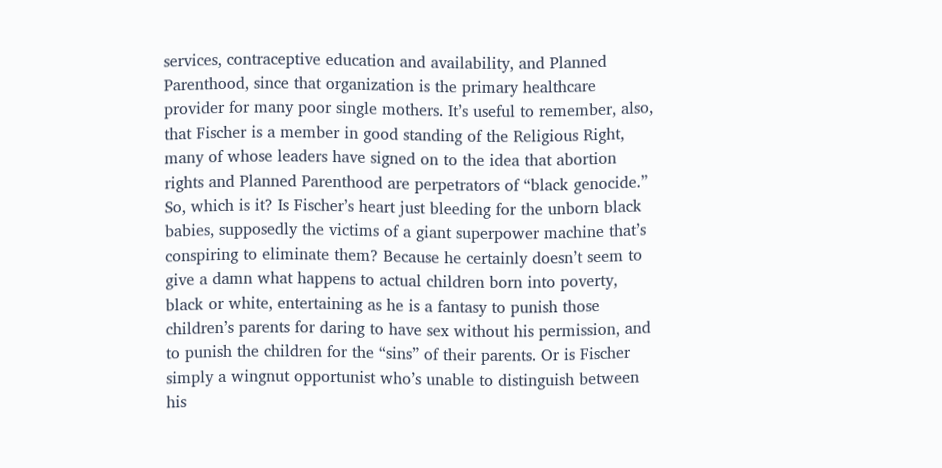services, contraceptive education and availability, and Planned Parenthood, since that organization is the primary healthcare provider for many poor single mothers. It’s useful to remember, also, that Fischer is a member in good standing of the Religious Right, many of whose leaders have signed on to the idea that abortion rights and Planned Parenthood are perpetrators of “black genocide.” So, which is it? Is Fischer’s heart just bleeding for the unborn black babies, supposedly the victims of a giant superpower machine that’s conspiring to eliminate them? Because he certainly doesn’t seem to give a damn what happens to actual children born into poverty, black or white, entertaining as he is a fantasy to punish those children’s parents for daring to have sex without his permission, and to punish the children for the “sins” of their parents. Or is Fischer simply a wingnut opportunist who’s unable to distinguish between his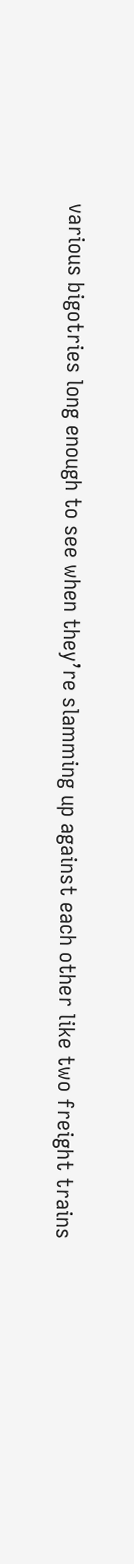various bigotries long enough to see when they’re slamming up against each other like two freight trains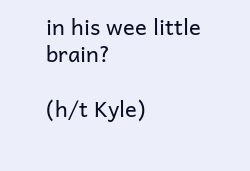in his wee little brain?

(h/t Kyle)